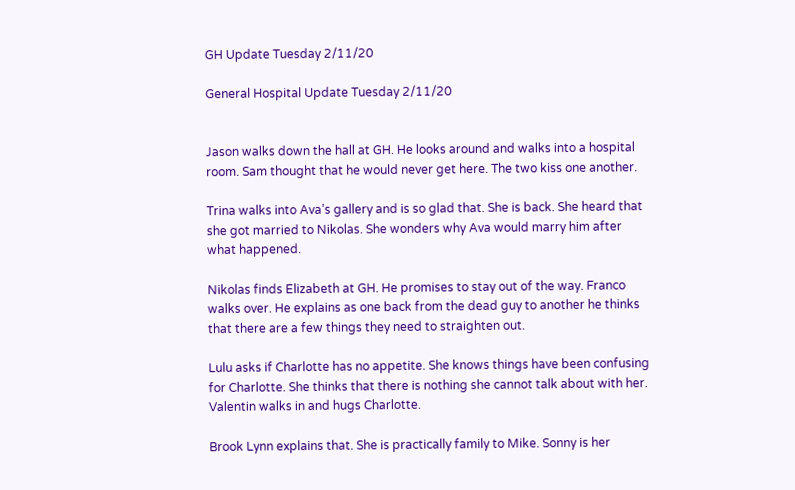GH Update Tuesday 2/11/20

General Hospital Update Tuesday 2/11/20


Jason walks down the hall at GH. He looks around and walks into a hospital room. Sam thought that he would never get here. The two kiss one another.

Trina walks into Ava’s gallery and is so glad that. She is back. She heard that she got married to Nikolas. She wonders why Ava would marry him after what happened.

Nikolas finds Elizabeth at GH. He promises to stay out of the way. Franco walks over. He explains as one back from the dead guy to another he thinks that there are a few things they need to straighten out.

Lulu asks if Charlotte has no appetite. She knows things have been confusing for Charlotte. She thinks that there is nothing she cannot talk about with her. Valentin walks in and hugs Charlotte.

Brook Lynn explains that. She is practically family to Mike. Sonny is her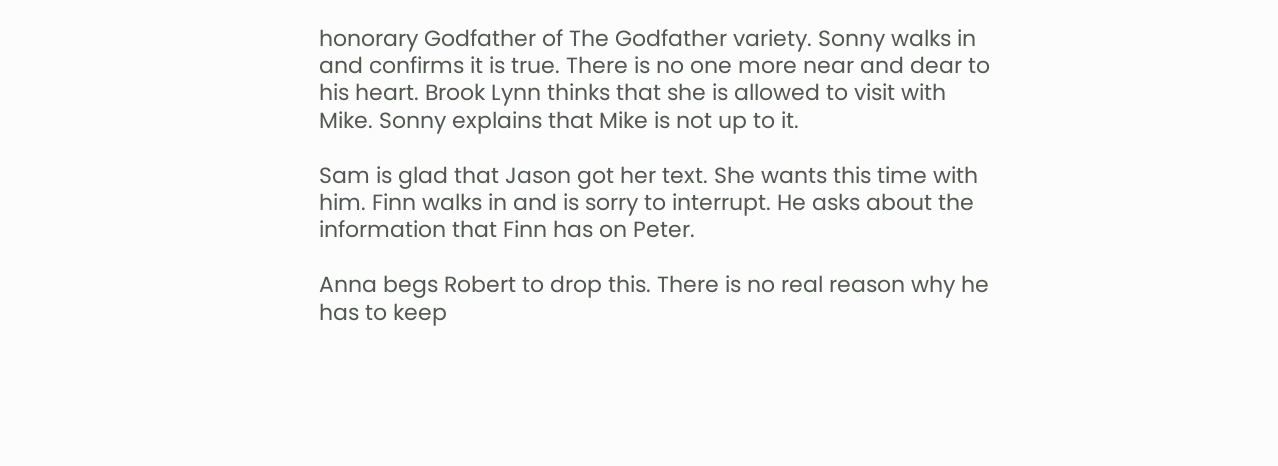honorary Godfather of The Godfather variety. Sonny walks in and confirms it is true. There is no one more near and dear to his heart. Brook Lynn thinks that she is allowed to visit with Mike. Sonny explains that Mike is not up to it.

Sam is glad that Jason got her text. She wants this time with him. Finn walks in and is sorry to interrupt. He asks about the information that Finn has on Peter.

Anna begs Robert to drop this. There is no real reason why he has to keep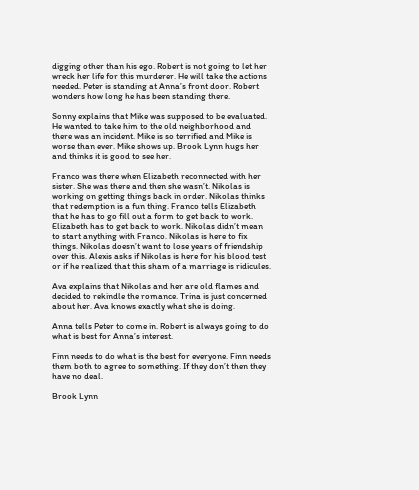digging other than his ego. Robert is not going to let her wreck her life for this murderer. He will take the actions needed. Peter is standing at Anna’s front door. Robert wonders how long he has been standing there.

Sonny explains that Mike was supposed to be evaluated. He wanted to take him to the old neighborhood and there was an incident. Mike is so terrified and Mike is worse than ever. Mike shows up. Brook Lynn hugs her and thinks it is good to see her.

Franco was there when Elizabeth reconnected with her sister. She was there and then she wasn’t. Nikolas is working on getting things back in order. Nikolas thinks that redemption is a fun thing. Franco tells Elizabeth that he has to go fill out a form to get back to work. Elizabeth has to get back to work. Nikolas didn’t mean to start anything with Franco. Nikolas is here to fix things. Nikolas doesn’t want to lose years of friendship over this. Alexis asks if Nikolas is here for his blood test or if he realized that this sham of a marriage is ridicules.

Ava explains that Nikolas and her are old flames and decided to rekindle the romance. Trina is just concerned about her. Ava knows exactly what she is doing.

Anna tells Peter to come in. Robert is always going to do what is best for Anna’s interest.

Finn needs to do what is the best for everyone. Finn needs them both to agree to something. If they don’t then they have no deal.

Brook Lynn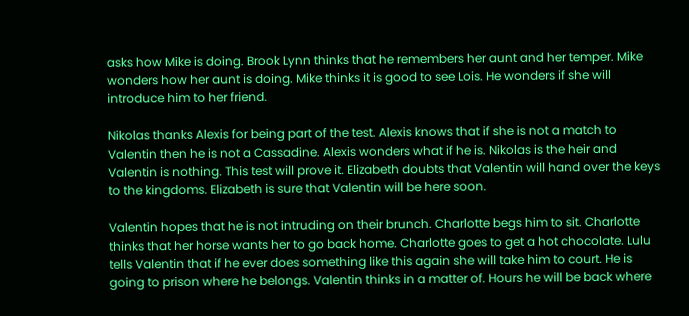asks how Mike is doing. Brook Lynn thinks that he remembers her aunt and her temper. Mike wonders how her aunt is doing. Mike thinks it is good to see Lois. He wonders if she will introduce him to her friend.

Nikolas thanks Alexis for being part of the test. Alexis knows that if she is not a match to Valentin then he is not a Cassadine. Alexis wonders what if he is. Nikolas is the heir and Valentin is nothing. This test will prove it. Elizabeth doubts that Valentin will hand over the keys to the kingdoms. Elizabeth is sure that Valentin will be here soon.

Valentin hopes that he is not intruding on their brunch. Charlotte begs him to sit. Charlotte thinks that her horse wants her to go back home. Charlotte goes to get a hot chocolate. Lulu tells Valentin that if he ever does something like this again she will take him to court. He is going to prison where he belongs. Valentin thinks in a matter of. Hours he will be back where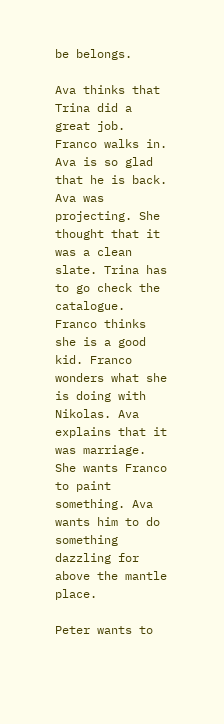be belongs.

Ava thinks that Trina did a great job. Franco walks in. Ava is so glad that he is back. Ava was projecting. She thought that it was a clean slate. Trina has to go check the catalogue. Franco thinks she is a good kid. Franco wonders what she is doing with Nikolas. Ava explains that it was marriage. She wants Franco to paint something. Ava wants him to do something dazzling for above the mantle place.

Peter wants to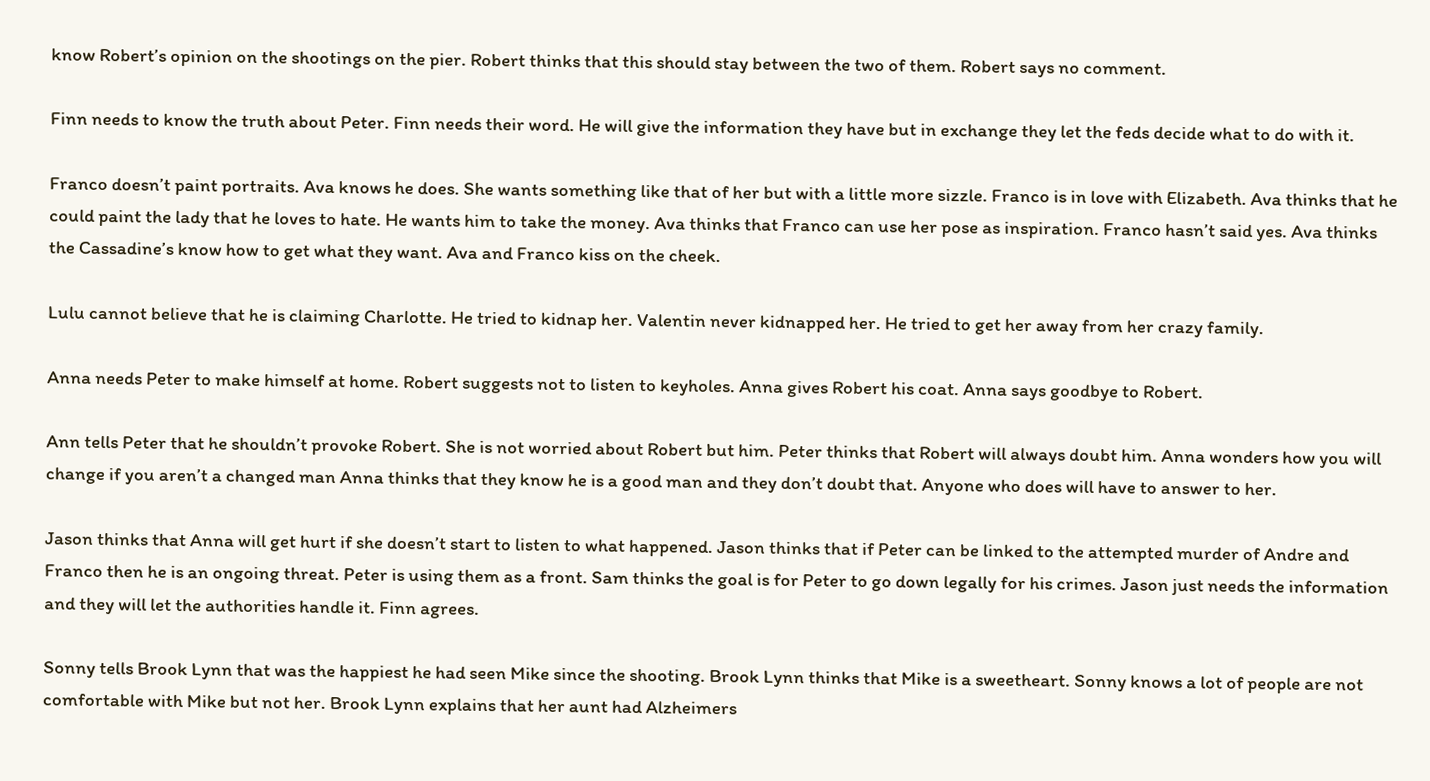know Robert’s opinion on the shootings on the pier. Robert thinks that this should stay between the two of them. Robert says no comment.

Finn needs to know the truth about Peter. Finn needs their word. He will give the information they have but in exchange they let the feds decide what to do with it.

Franco doesn’t paint portraits. Ava knows he does. She wants something like that of her but with a little more sizzle. Franco is in love with Elizabeth. Ava thinks that he could paint the lady that he loves to hate. He wants him to take the money. Ava thinks that Franco can use her pose as inspiration. Franco hasn’t said yes. Ava thinks the Cassadine’s know how to get what they want. Ava and Franco kiss on the cheek.

Lulu cannot believe that he is claiming Charlotte. He tried to kidnap her. Valentin never kidnapped her. He tried to get her away from her crazy family.

Anna needs Peter to make himself at home. Robert suggests not to listen to keyholes. Anna gives Robert his coat. Anna says goodbye to Robert.

Ann tells Peter that he shouldn’t provoke Robert. She is not worried about Robert but him. Peter thinks that Robert will always doubt him. Anna wonders how you will change if you aren’t a changed man Anna thinks that they know he is a good man and they don’t doubt that. Anyone who does will have to answer to her.

Jason thinks that Anna will get hurt if she doesn’t start to listen to what happened. Jason thinks that if Peter can be linked to the attempted murder of Andre and Franco then he is an ongoing threat. Peter is using them as a front. Sam thinks the goal is for Peter to go down legally for his crimes. Jason just needs the information and they will let the authorities handle it. Finn agrees.

Sonny tells Brook Lynn that was the happiest he had seen Mike since the shooting. Brook Lynn thinks that Mike is a sweetheart. Sonny knows a lot of people are not comfortable with Mike but not her. Brook Lynn explains that her aunt had Alzheimers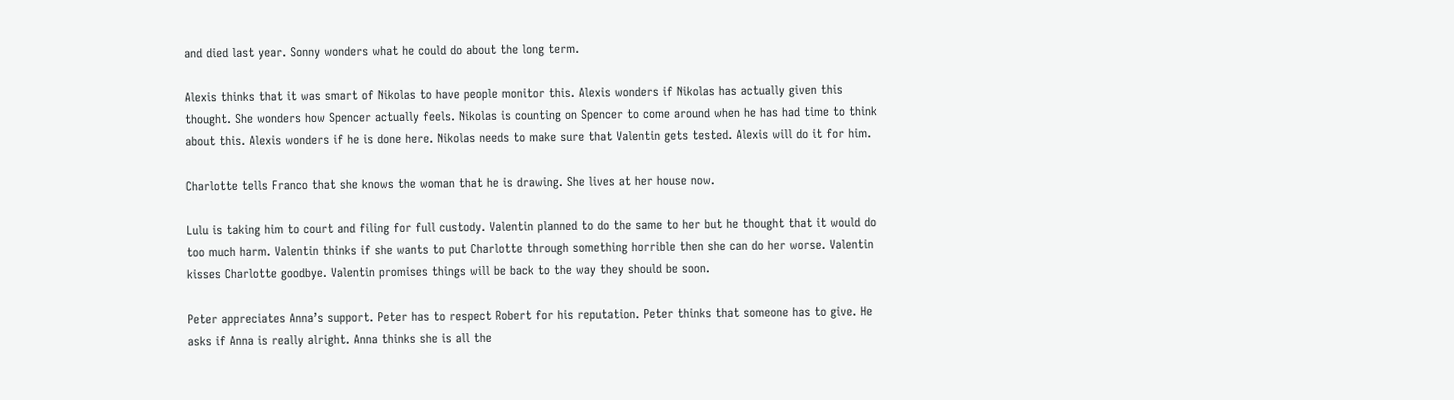and died last year. Sonny wonders what he could do about the long term.

Alexis thinks that it was smart of Nikolas to have people monitor this. Alexis wonders if Nikolas has actually given this thought. She wonders how Spencer actually feels. Nikolas is counting on Spencer to come around when he has had time to think about this. Alexis wonders if he is done here. Nikolas needs to make sure that Valentin gets tested. Alexis will do it for him.

Charlotte tells Franco that she knows the woman that he is drawing. She lives at her house now.

Lulu is taking him to court and filing for full custody. Valentin planned to do the same to her but he thought that it would do too much harm. Valentin thinks if she wants to put Charlotte through something horrible then she can do her worse. Valentin kisses Charlotte goodbye. Valentin promises things will be back to the way they should be soon.

Peter appreciates Anna’s support. Peter has to respect Robert for his reputation. Peter thinks that someone has to give. He asks if Anna is really alright. Anna thinks she is all the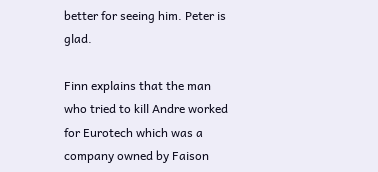better for seeing him. Peter is glad.

Finn explains that the man who tried to kill Andre worked for Eurotech which was a company owned by Faison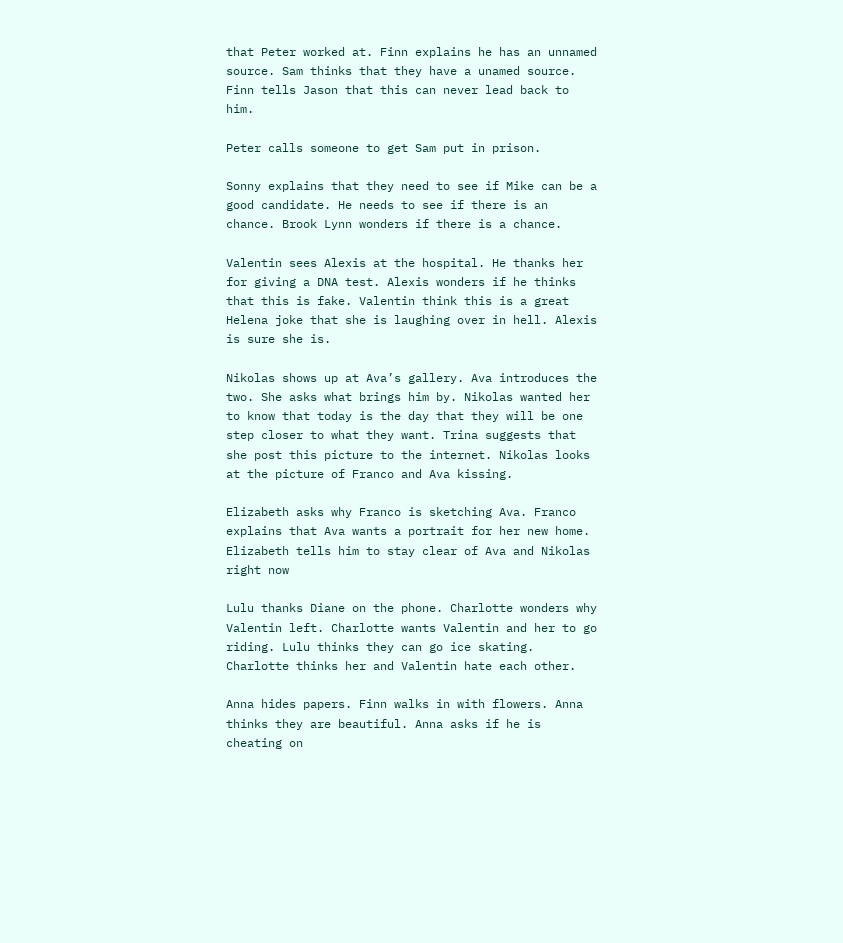that Peter worked at. Finn explains he has an unnamed source. Sam thinks that they have a unamed source. Finn tells Jason that this can never lead back to him.

Peter calls someone to get Sam put in prison.

Sonny explains that they need to see if Mike can be a good candidate. He needs to see if there is an chance. Brook Lynn wonders if there is a chance.

Valentin sees Alexis at the hospital. He thanks her for giving a DNA test. Alexis wonders if he thinks that this is fake. Valentin think this is a great Helena joke that she is laughing over in hell. Alexis is sure she is.

Nikolas shows up at Ava’s gallery. Ava introduces the two. She asks what brings him by. Nikolas wanted her to know that today is the day that they will be one step closer to what they want. Trina suggests that she post this picture to the internet. Nikolas looks at the picture of Franco and Ava kissing.

Elizabeth asks why Franco is sketching Ava. Franco explains that Ava wants a portrait for her new home. Elizabeth tells him to stay clear of Ava and Nikolas right now

Lulu thanks Diane on the phone. Charlotte wonders why Valentin left. Charlotte wants Valentin and her to go riding. Lulu thinks they can go ice skating. Charlotte thinks her and Valentin hate each other.

Anna hides papers. Finn walks in with flowers. Anna thinks they are beautiful. Anna asks if he is cheating on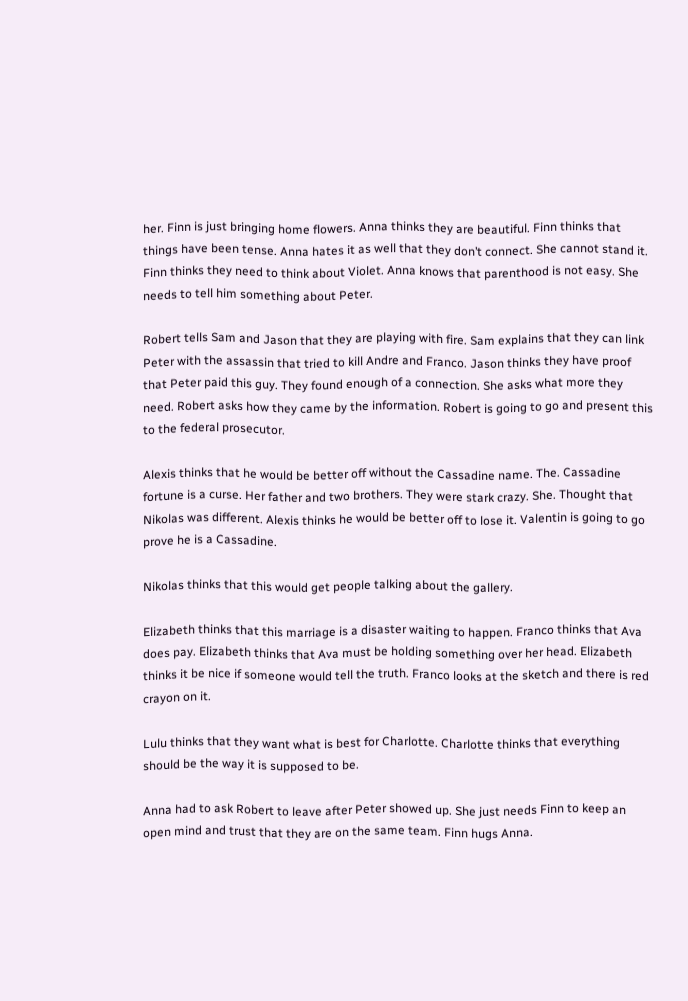her. Finn is just bringing home flowers. Anna thinks they are beautiful. Finn thinks that things have been tense. Anna hates it as well that they don’t connect. She cannot stand it. Finn thinks they need to think about Violet. Anna knows that parenthood is not easy. She needs to tell him something about Peter.

Robert tells Sam and Jason that they are playing with fire. Sam explains that they can link Peter with the assassin that tried to kill Andre and Franco. Jason thinks they have proof that Peter paid this guy. They found enough of a connection. She asks what more they need. Robert asks how they came by the information. Robert is going to go and present this to the federal prosecutor.

Alexis thinks that he would be better off without the Cassadine name. The. Cassadine fortune is a curse. Her father and two brothers. They were stark crazy. She. Thought that Nikolas was different. Alexis thinks he would be better off to lose it. Valentin is going to go prove he is a Cassadine.

Nikolas thinks that this would get people talking about the gallery.

Elizabeth thinks that this marriage is a disaster waiting to happen. Franco thinks that Ava does pay. Elizabeth thinks that Ava must be holding something over her head. Elizabeth thinks it be nice if someone would tell the truth. Franco looks at the sketch and there is red crayon on it.

Lulu thinks that they want what is best for Charlotte. Charlotte thinks that everything should be the way it is supposed to be.

Anna had to ask Robert to leave after Peter showed up. She just needs Finn to keep an open mind and trust that they are on the same team. Finn hugs Anna.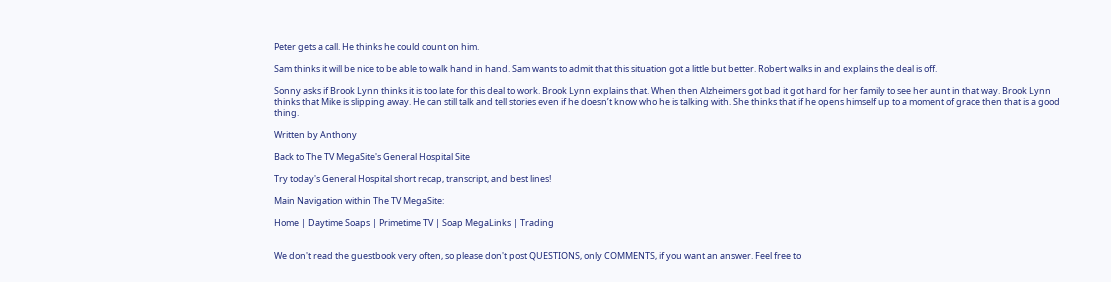Peter gets a call. He thinks he could count on him.

Sam thinks it will be nice to be able to walk hand in hand. Sam wants to admit that this situation got a little but better. Robert walks in and explains the deal is off.

Sonny asks if Brook Lynn thinks it is too late for this deal to work. Brook Lynn explains that. When then Alzheimers got bad it got hard for her family to see her aunt in that way. Brook Lynn thinks that Mike is slipping away. He can still talk and tell stories even if he doesn’t know who he is talking with. She thinks that if he opens himself up to a moment of grace then that is a good thing.

Written by Anthony

Back to The TV MegaSite's General Hospital Site

Try today's General Hospital short recap, transcript, and best lines!

Main Navigation within The TV MegaSite:

Home | Daytime Soaps | Primetime TV | Soap MegaLinks | Trading


We don't read the guestbook very often, so please don't post QUESTIONS, only COMMENTS, if you want an answer. Feel free to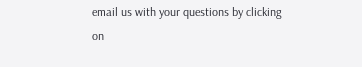email us with your questions by clicking on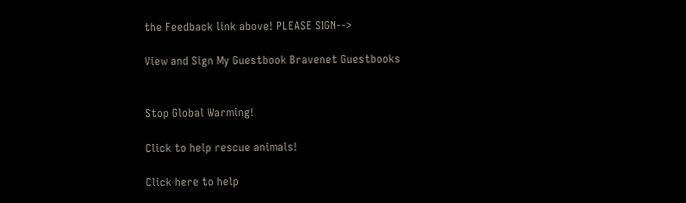the Feedback link above! PLEASE SIGN-->

View and Sign My Guestbook Bravenet Guestbooks


Stop Global Warming!

Click to help rescue animals!

Click here to help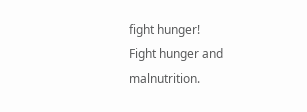fight hunger!
Fight hunger and malnutrition.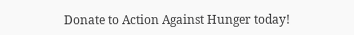Donate to Action Against Hunger today!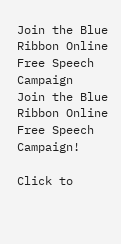Join the Blue Ribbon Online Free Speech Campaign
Join the Blue Ribbon Online Free Speech Campaign!

Click to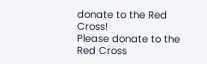donate to the Red Cross!
Please donate to the Red Cross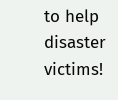to help disaster victims!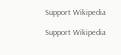Support Wikipedia

Support Wikipedia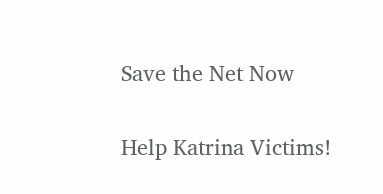Save the Net Now

Help Katrina Victims!